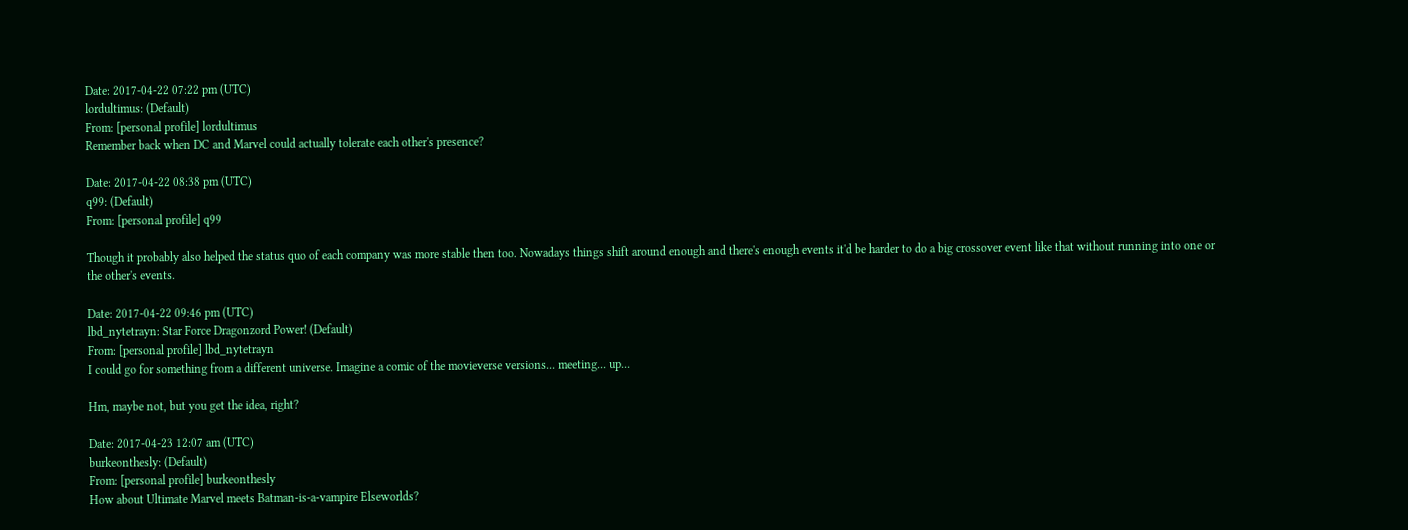Date: 2017-04-22 07:22 pm (UTC)
lordultimus: (Default)
From: [personal profile] lordultimus
Remember back when DC and Marvel could actually tolerate each other's presence?

Date: 2017-04-22 08:38 pm (UTC)
q99: (Default)
From: [personal profile] q99

Though it probably also helped the status quo of each company was more stable then too. Nowadays things shift around enough and there's enough events it'd be harder to do a big crossover event like that without running into one or the other's events.

Date: 2017-04-22 09:46 pm (UTC)
lbd_nytetrayn: Star Force Dragonzord Power! (Default)
From: [personal profile] lbd_nytetrayn
I could go for something from a different universe. Imagine a comic of the movieverse versions... meeting... up...

Hm, maybe not, but you get the idea, right?

Date: 2017-04-23 12:07 am (UTC)
burkeonthesly: (Default)
From: [personal profile] burkeonthesly
How about Ultimate Marvel meets Batman-is-a-vampire Elseworlds?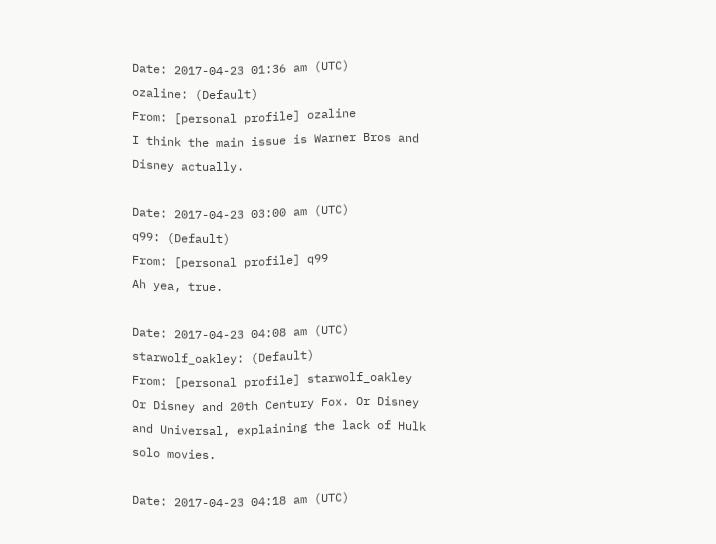Date: 2017-04-23 01:36 am (UTC)
ozaline: (Default)
From: [personal profile] ozaline
I think the main issue is Warner Bros and Disney actually.

Date: 2017-04-23 03:00 am (UTC)
q99: (Default)
From: [personal profile] q99
Ah yea, true.

Date: 2017-04-23 04:08 am (UTC)
starwolf_oakley: (Default)
From: [personal profile] starwolf_oakley
Or Disney and 20th Century Fox. Or Disney and Universal, explaining the lack of Hulk solo movies.

Date: 2017-04-23 04:18 am (UTC)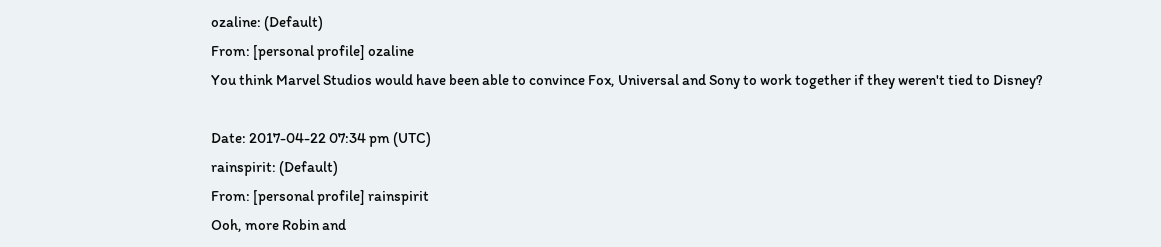ozaline: (Default)
From: [personal profile] ozaline
You think Marvel Studios would have been able to convince Fox, Universal and Sony to work together if they weren't tied to Disney?

Date: 2017-04-22 07:34 pm (UTC)
rainspirit: (Default)
From: [personal profile] rainspirit
Ooh, more Robin and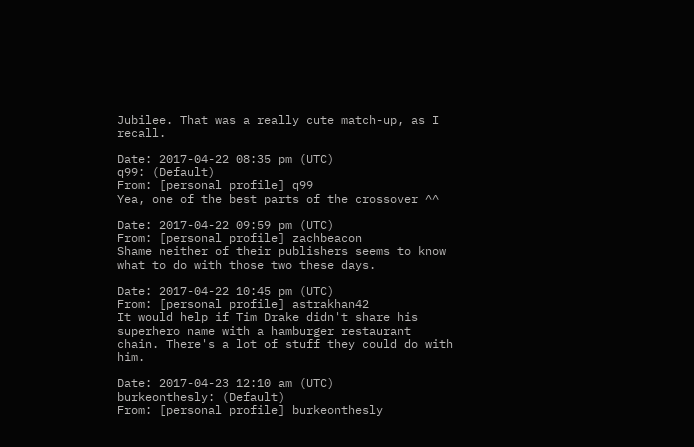Jubilee. That was a really cute match-up, as I recall.

Date: 2017-04-22 08:35 pm (UTC)
q99: (Default)
From: [personal profile] q99
Yea, one of the best parts of the crossover ^^

Date: 2017-04-22 09:59 pm (UTC)
From: [personal profile] zachbeacon
Shame neither of their publishers seems to know what to do with those two these days.

Date: 2017-04-22 10:45 pm (UTC)
From: [personal profile] astrakhan42
It would help if Tim Drake didn't share his superhero name with a hamburger restaurant chain. There's a lot of stuff they could do with him.

Date: 2017-04-23 12:10 am (UTC)
burkeonthesly: (Default)
From: [personal profile] burkeonthesly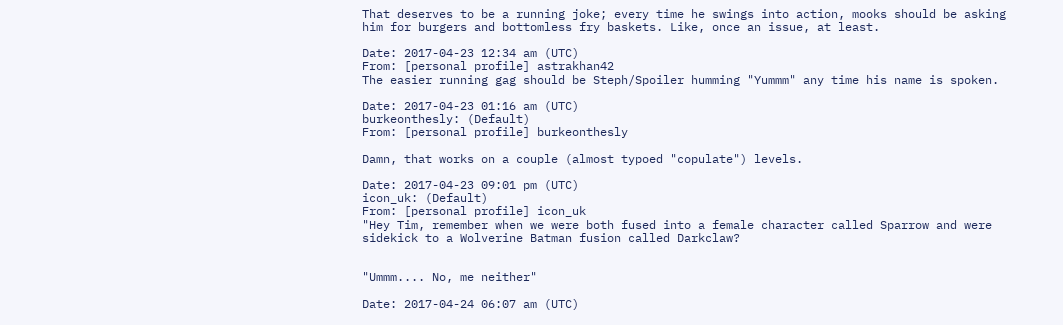That deserves to be a running joke; every time he swings into action, mooks should be asking him for burgers and bottomless fry baskets. Like, once an issue, at least.

Date: 2017-04-23 12:34 am (UTC)
From: [personal profile] astrakhan42
The easier running gag should be Steph/Spoiler humming "Yummm" any time his name is spoken.

Date: 2017-04-23 01:16 am (UTC)
burkeonthesly: (Default)
From: [personal profile] burkeonthesly

Damn, that works on a couple (almost typoed "copulate") levels.

Date: 2017-04-23 09:01 pm (UTC)
icon_uk: (Default)
From: [personal profile] icon_uk
"Hey Tim, remember when we were both fused into a female character called Sparrow and were sidekick to a Wolverine Batman fusion called Darkclaw?


"Ummm.... No, me neither"

Date: 2017-04-24 06:07 am (UTC)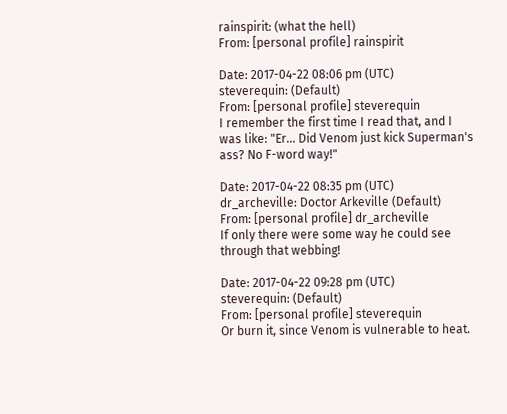rainspirit: (what the hell)
From: [personal profile] rainspirit

Date: 2017-04-22 08:06 pm (UTC)
steverequin: (Default)
From: [personal profile] steverequin
I remember the first time I read that, and I was like: "Er... Did Venom just kick Superman's ass? No F-word way!"

Date: 2017-04-22 08:35 pm (UTC)
dr_archeville: Doctor Arkeville (Default)
From: [personal profile] dr_archeville
If only there were some way he could see through that webbing!

Date: 2017-04-22 09:28 pm (UTC)
steverequin: (Default)
From: [personal profile] steverequin
Or burn it, since Venom is vulnerable to heat.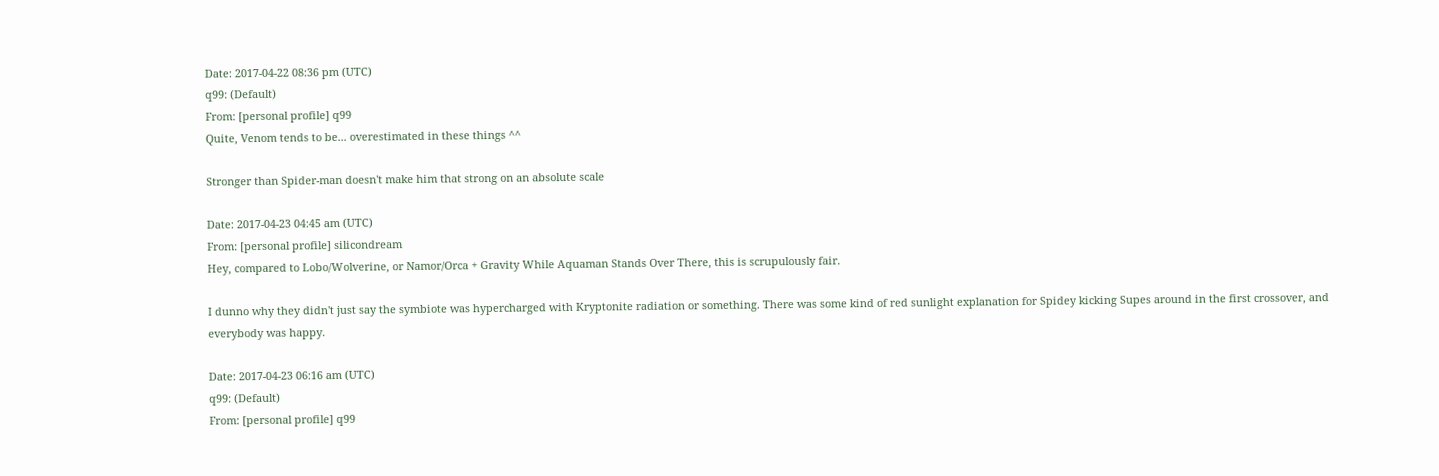Date: 2017-04-22 08:36 pm (UTC)
q99: (Default)
From: [personal profile] q99
Quite, Venom tends to be... overestimated in these things ^^

Stronger than Spider-man doesn't make him that strong on an absolute scale

Date: 2017-04-23 04:45 am (UTC)
From: [personal profile] silicondream
Hey, compared to Lobo/Wolverine, or Namor/Orca + Gravity While Aquaman Stands Over There, this is scrupulously fair.

I dunno why they didn't just say the symbiote was hypercharged with Kryptonite radiation or something. There was some kind of red sunlight explanation for Spidey kicking Supes around in the first crossover, and everybody was happy.

Date: 2017-04-23 06:16 am (UTC)
q99: (Default)
From: [personal profile] q99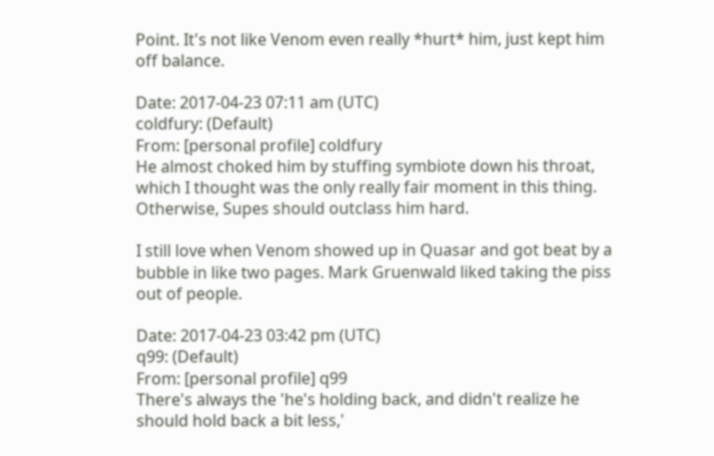Point. It's not like Venom even really *hurt* him, just kept him off balance.

Date: 2017-04-23 07:11 am (UTC)
coldfury: (Default)
From: [personal profile] coldfury
He almost choked him by stuffing symbiote down his throat, which I thought was the only really fair moment in this thing. Otherwise, Supes should outclass him hard.

I still love when Venom showed up in Quasar and got beat by a bubble in like two pages. Mark Gruenwald liked taking the piss out of people.

Date: 2017-04-23 03:42 pm (UTC)
q99: (Default)
From: [personal profile] q99
There's always the 'he's holding back, and didn't realize he should hold back a bit less,'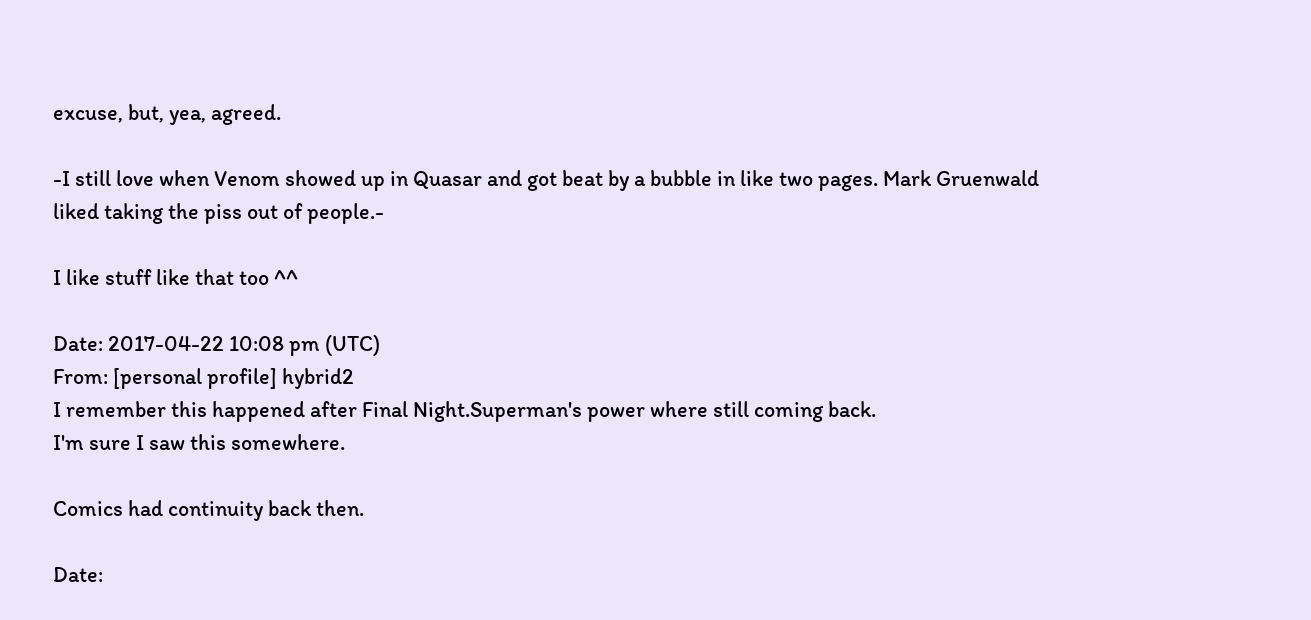excuse, but, yea, agreed.

-I still love when Venom showed up in Quasar and got beat by a bubble in like two pages. Mark Gruenwald liked taking the piss out of people.-

I like stuff like that too ^^

Date: 2017-04-22 10:08 pm (UTC)
From: [personal profile] hybrid2
I remember this happened after Final Night.Superman's power where still coming back.
I'm sure I saw this somewhere.

Comics had continuity back then.

Date: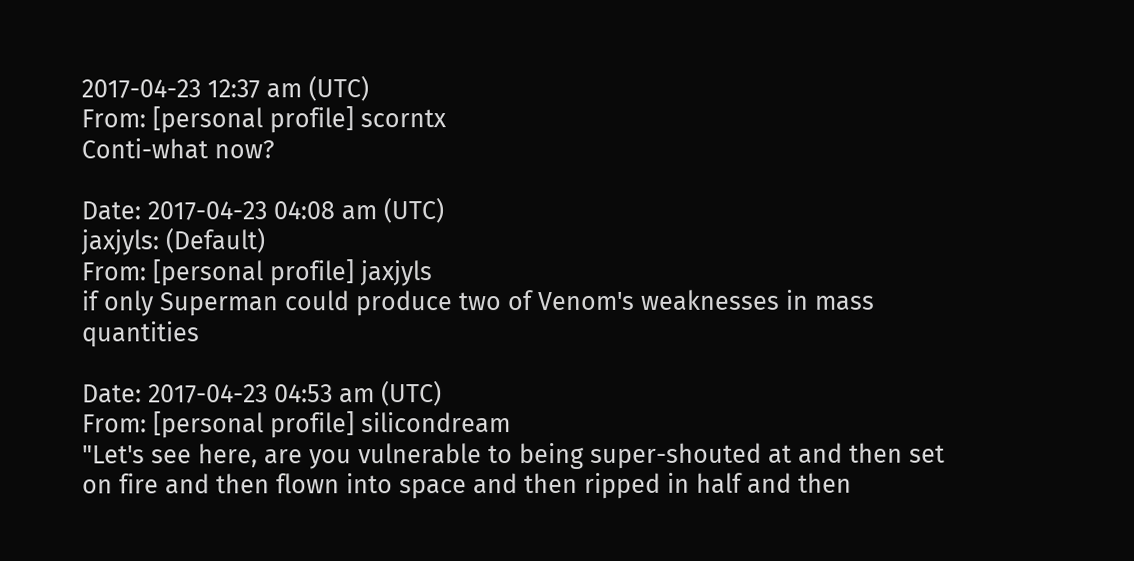2017-04-23 12:37 am (UTC)
From: [personal profile] scorntx
Conti-what now?

Date: 2017-04-23 04:08 am (UTC)
jaxjyls: (Default)
From: [personal profile] jaxjyls
if only Superman could produce two of Venom's weaknesses in mass quantities

Date: 2017-04-23 04:53 am (UTC)
From: [personal profile] silicondream
"Let's see here, are you vulnerable to being super-shouted at and then set on fire and then flown into space and then ripped in half and then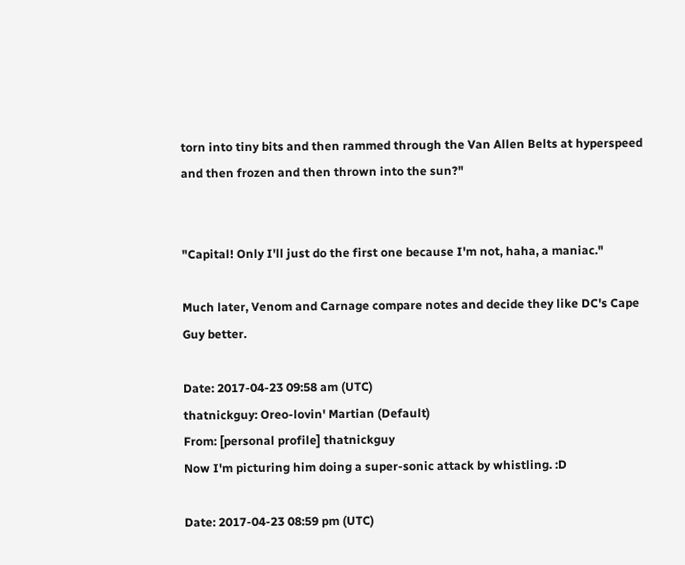torn into tiny bits and then rammed through the Van Allen Belts at hyperspeed and then frozen and then thrown into the sun?"


"Capital! Only I'll just do the first one because I'm not, haha, a maniac."

Much later, Venom and Carnage compare notes and decide they like DC's Cape Guy better.

Date: 2017-04-23 09:58 am (UTC)
thatnickguy: Oreo-lovin' Martian (Default)
From: [personal profile] thatnickguy
Now I'm picturing him doing a super-sonic attack by whistling. :D

Date: 2017-04-23 08:59 pm (UTC)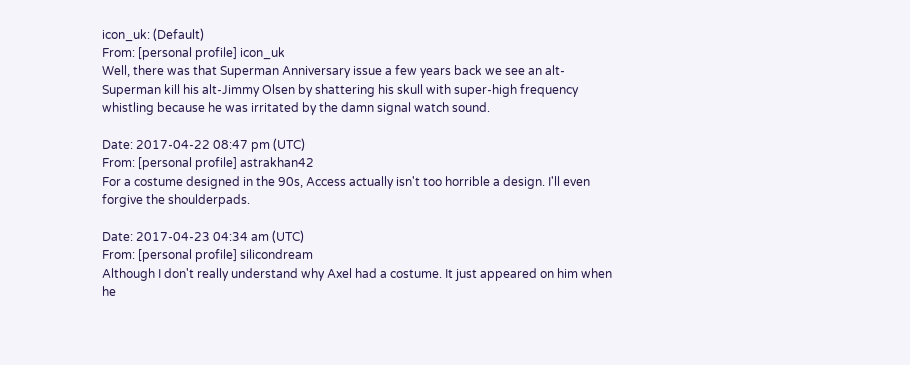icon_uk: (Default)
From: [personal profile] icon_uk
Well, there was that Superman Anniversary issue a few years back we see an alt-Superman kill his alt-Jimmy Olsen by shattering his skull with super-high frequency whistling because he was irritated by the damn signal watch sound.

Date: 2017-04-22 08:47 pm (UTC)
From: [personal profile] astrakhan42
For a costume designed in the 90s, Access actually isn't too horrible a design. I'll even forgive the shoulderpads.

Date: 2017-04-23 04:34 am (UTC)
From: [personal profile] silicondream
Although I don't really understand why Axel had a costume. It just appeared on him when he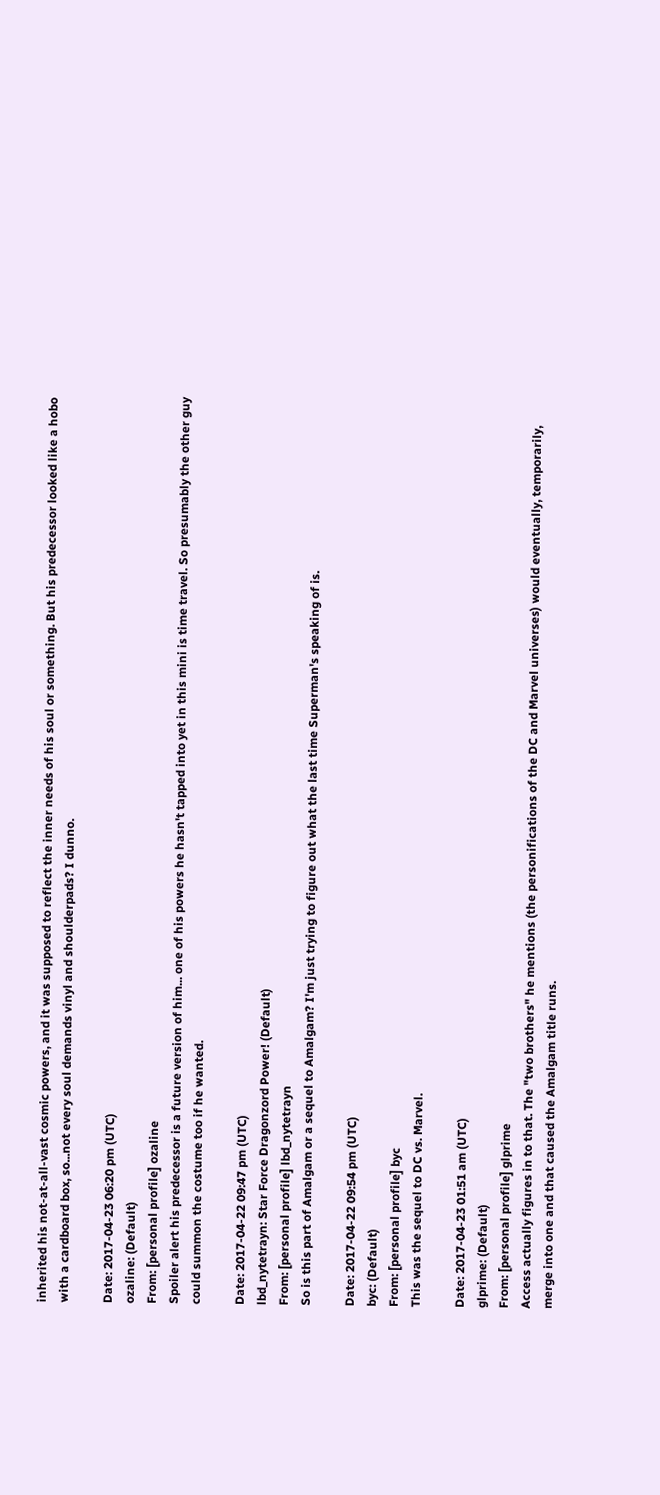inherited his not-at-all-vast cosmic powers, and it was supposed to reflect the inner needs of his soul or something. But his predecessor looked like a hobo with a cardboard box, so...not every soul demands vinyl and shoulderpads? I dunno.

Date: 2017-04-23 06:20 pm (UTC)
ozaline: (Default)
From: [personal profile] ozaline
Spoiler alert his predecessor is a future version of him... one of his powers he hasn't tapped into yet in this mini is time travel. So presumably the other guy could summon the costume too if he wanted.

Date: 2017-04-22 09:47 pm (UTC)
lbd_nytetrayn: Star Force Dragonzord Power! (Default)
From: [personal profile] lbd_nytetrayn
So is this part of Amalgam or a sequel to Amalgam? I'm just trying to figure out what the last time Superman's speaking of is.

Date: 2017-04-22 09:54 pm (UTC)
byc: (Default)
From: [personal profile] byc
This was the sequel to DC vs. Marvel.

Date: 2017-04-23 01:51 am (UTC)
glprime: (Default)
From: [personal profile] glprime
Access actually figures in to that. The "two brothers" he mentions (the personifications of the DC and Marvel universes) would eventually, temporarily, merge into one and that caused the Amalgam title runs.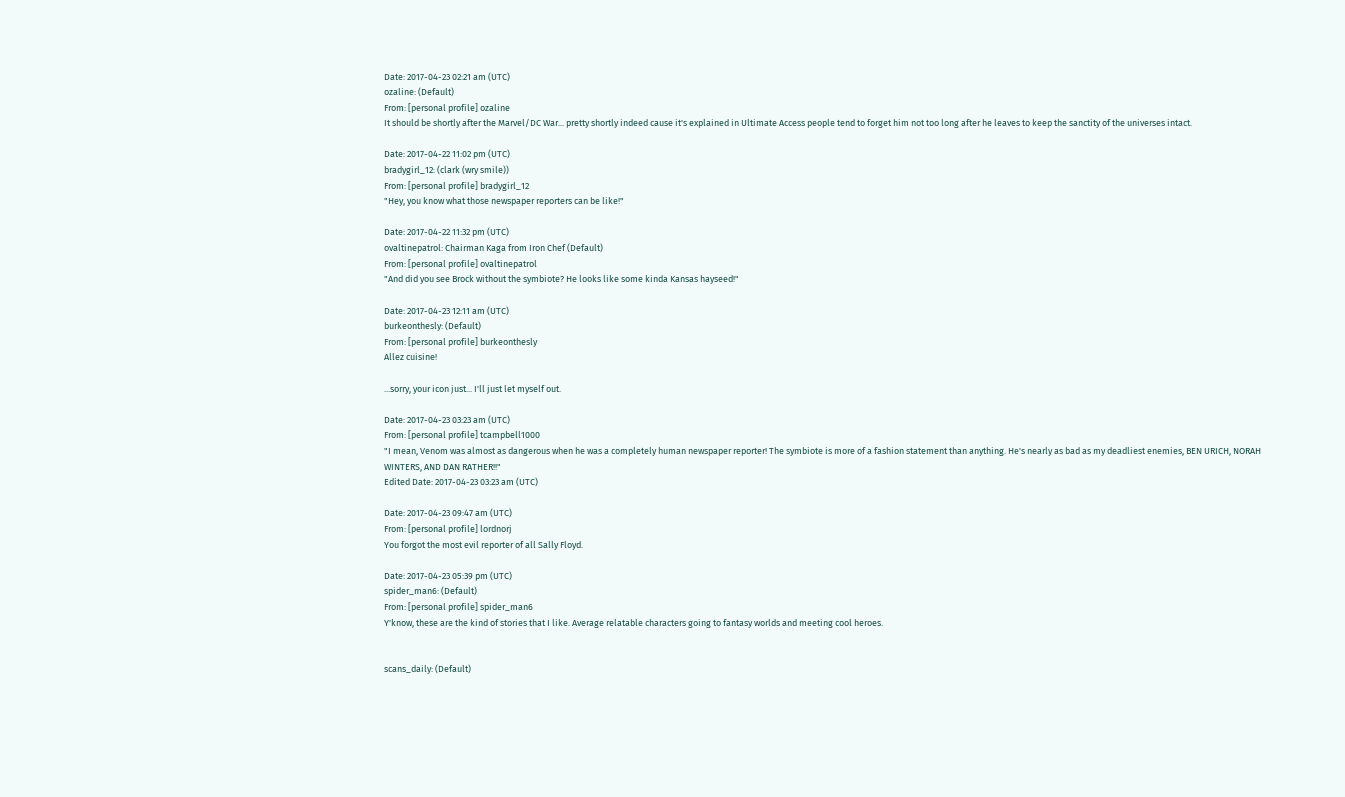Date: 2017-04-23 02:21 am (UTC)
ozaline: (Default)
From: [personal profile] ozaline
It should be shortly after the Marvel/DC War... pretty shortly indeed cause it's explained in Ultimate Access people tend to forget him not too long after he leaves to keep the sanctity of the universes intact.

Date: 2017-04-22 11:02 pm (UTC)
bradygirl_12: (clark (wry smile))
From: [personal profile] bradygirl_12
"Hey, you know what those newspaper reporters can be like!"

Date: 2017-04-22 11:32 pm (UTC)
ovaltinepatrol: Chairman Kaga from Iron Chef (Default)
From: [personal profile] ovaltinepatrol
"And did you see Brock without the symbiote? He looks like some kinda Kansas hayseed!"

Date: 2017-04-23 12:11 am (UTC)
burkeonthesly: (Default)
From: [personal profile] burkeonthesly
Allez cuisine!

...sorry, your icon just... I'll just let myself out.

Date: 2017-04-23 03:23 am (UTC)
From: [personal profile] tcampbell1000
"I mean, Venom was almost as dangerous when he was a completely human newspaper reporter! The symbiote is more of a fashion statement than anything. He's nearly as bad as my deadliest enemies, BEN URICH, NORAH WINTERS, AND DAN RATHER!!"
Edited Date: 2017-04-23 03:23 am (UTC)

Date: 2017-04-23 09:47 am (UTC)
From: [personal profile] lordnorj
You forgot the most evil reporter of all Sally Floyd.

Date: 2017-04-23 05:39 pm (UTC)
spider_man6: (Default)
From: [personal profile] spider_man6
Y'know, these are the kind of stories that I like. Average relatable characters going to fantasy worlds and meeting cool heroes.


scans_daily: (Default)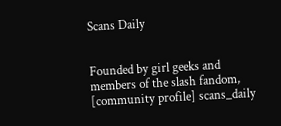Scans Daily


Founded by girl geeks and members of the slash fandom, [community profile] scans_daily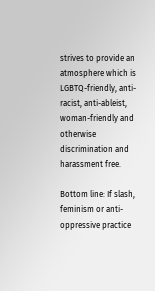strives to provide an atmosphere which is LGBTQ-friendly, anti-racist, anti-ableist, woman-friendly and otherwise discrimination and harassment free.

Bottom line: If slash, feminism or anti-oppressive practice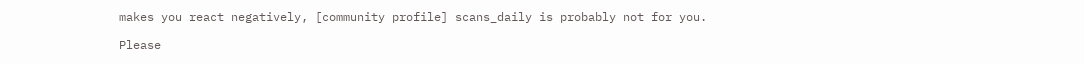makes you react negatively, [community profile] scans_daily is probably not for you.

Please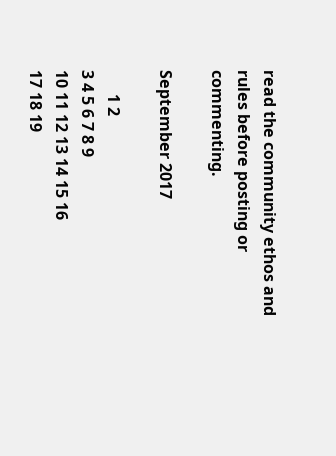read the community ethos and rules before posting or commenting.

September 2017

      1 2
3 4 5 6 7 8 9
10 11 12 13 14 15 16
17 18 19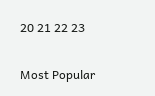20 21 22 23

Most Popular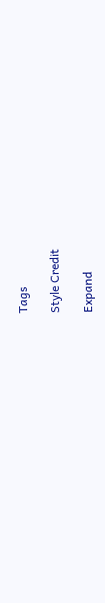Tags

Style Credit

Expand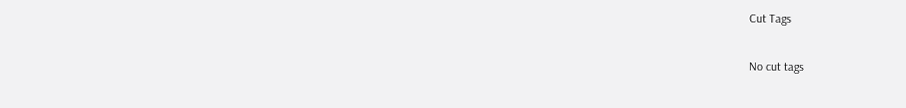Cut Tags

No cut tags